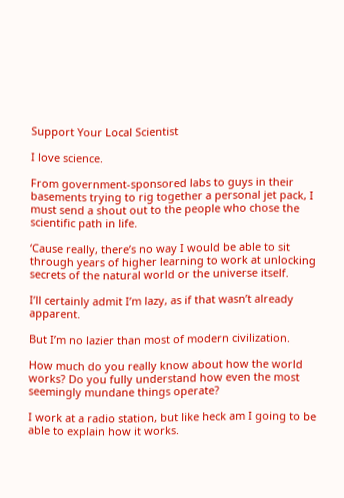Support Your Local Scientist

I love science.

From government-sponsored labs to guys in their basements trying to rig together a personal jet pack, I must send a shout out to the people who chose the scientific path in life.

‘Cause really, there’s no way I would be able to sit through years of higher learning to work at unlocking secrets of the natural world or the universe itself.

I’ll certainly admit I’m lazy, as if that wasn’t already apparent.

But I’m no lazier than most of modern civilization.

How much do you really know about how the world works? Do you fully understand how even the most seemingly mundane things operate?

I work at a radio station, but like heck am I going to be able to explain how it works.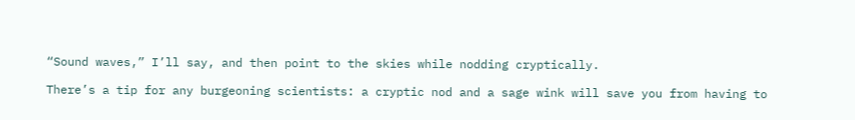“Sound waves,” I’ll say, and then point to the skies while nodding cryptically.

There’s a tip for any burgeoning scientists: a cryptic nod and a sage wink will save you from having to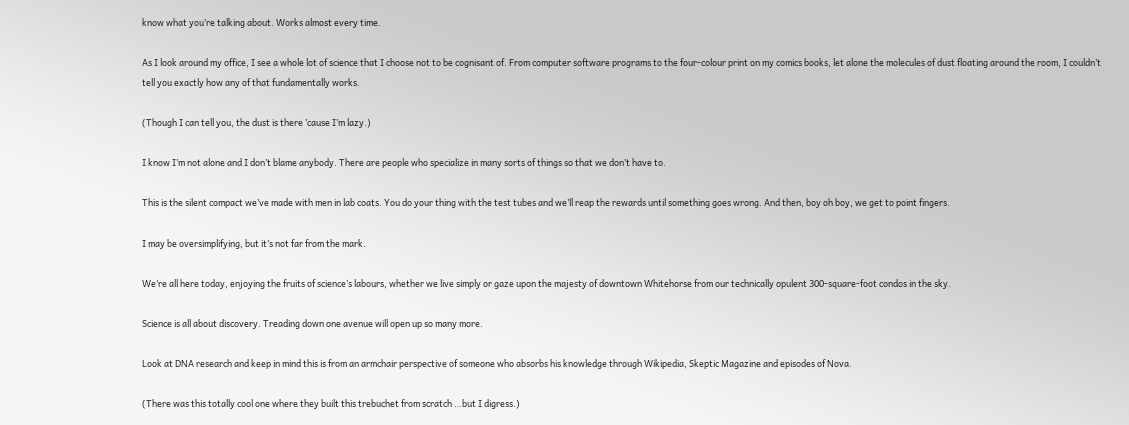know what you’re talking about. Works almost every time.

As I look around my office, I see a whole lot of science that I choose not to be cognisant of. From computer software programs to the four-colour print on my comics books, let alone the molecules of dust floating around the room, I couldn’t tell you exactly how any of that fundamentally works.

(Though I can tell you, the dust is there ’cause I’m lazy.)

I know I’m not alone and I don’t blame anybody. There are people who specialize in many sorts of things so that we don’t have to.

This is the silent compact we’ve made with men in lab coats. You do your thing with the test tubes and we’ll reap the rewards until something goes wrong. And then, boy oh boy, we get to point fingers.

I may be oversimplifying, but it’s not far from the mark.

We’re all here today, enjoying the fruits of science’s labours, whether we live simply or gaze upon the majesty of downtown Whitehorse from our technically opulent 300-square-foot condos in the sky.

Science is all about discovery. Treading down one avenue will open up so many more.

Look at DNA research and keep in mind this is from an armchair perspective of someone who absorbs his knowledge through Wikipedia, Skeptic Magazine and episodes of Nova.

(There was this totally cool one where they built this trebuchet from scratch …but I digress.)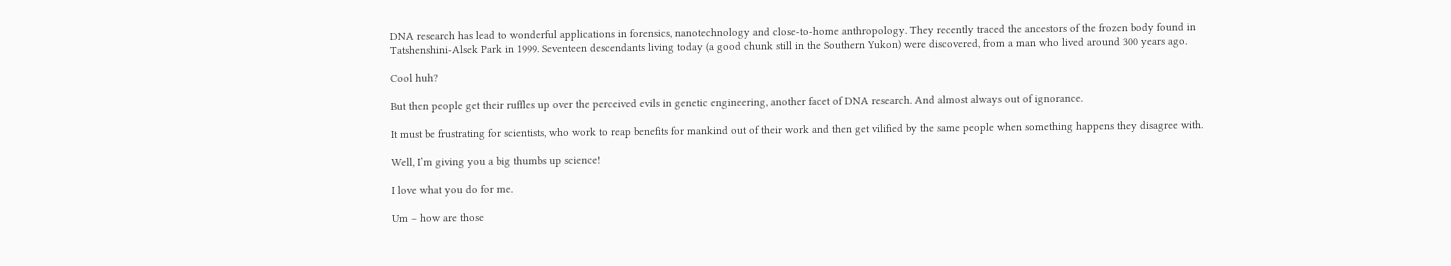DNA research has lead to wonderful applications in forensics, nanotechnology and close-to-home anthropology. They recently traced the ancestors of the frozen body found in Tatshenshini-Alsek Park in 1999. Seventeen descendants living today (a good chunk still in the Southern Yukon) were discovered, from a man who lived around 300 years ago.

Cool huh?

But then people get their ruffles up over the perceived evils in genetic engineering, another facet of DNA research. And almost always out of ignorance.

It must be frustrating for scientists, who work to reap benefits for mankind out of their work and then get vilified by the same people when something happens they disagree with.

Well, I’m giving you a big thumbs up science!

I love what you do for me.

Um – how are those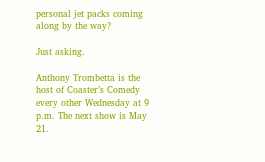personal jet packs coming along by the way?

Just asking.

Anthony Trombetta is the host of Coaster’s Comedy every other Wednesday at 9 p.m. The next show is May 21.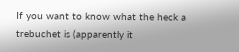If you want to know what the heck a trebuchet is (apparently it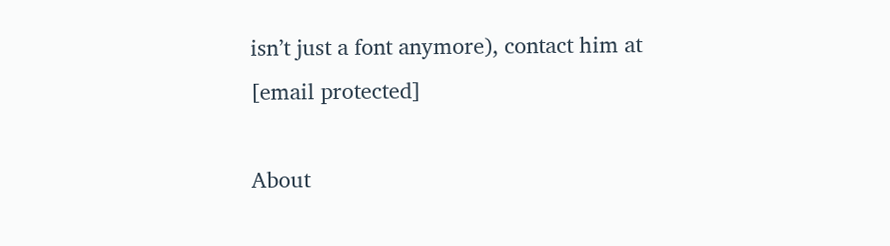isn’t just a font anymore), contact him at [email protected]

About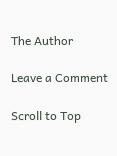The Author

Leave a Comment

Scroll to Top